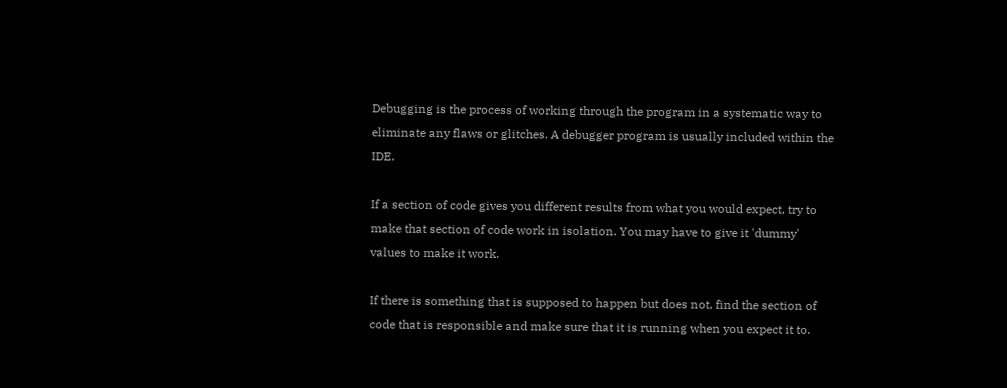Debugging is the process of working through the program in a systematic way to eliminate any flaws or glitches. A debugger program is usually included within the IDE.

If a section of code gives you different results from what you would expect, try to make that section of code work in isolation. You may have to give it 'dummy' values to make it work.

If there is something that is supposed to happen but does not, find the section of code that is responsible and make sure that it is running when you expect it to.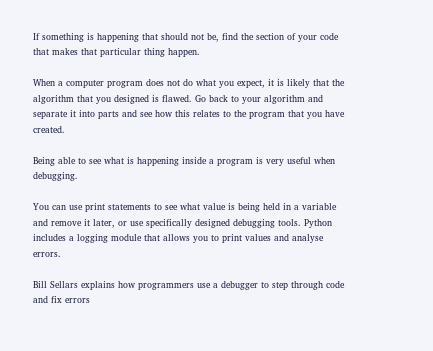If something is happening that should not be, find the section of your code that makes that particular thing happen.

When a computer program does not do what you expect, it is likely that the algorithm that you designed is flawed. Go back to your algorithm and separate it into parts and see how this relates to the program that you have created.

Being able to see what is happening inside a program is very useful when debugging.

You can use print statements to see what value is being held in a variable and remove it later, or use specifically designed debugging tools. Python includes a logging module that allows you to print values and analyse errors.

Bill Sellars explains how programmers use a debugger to step through code and fix errors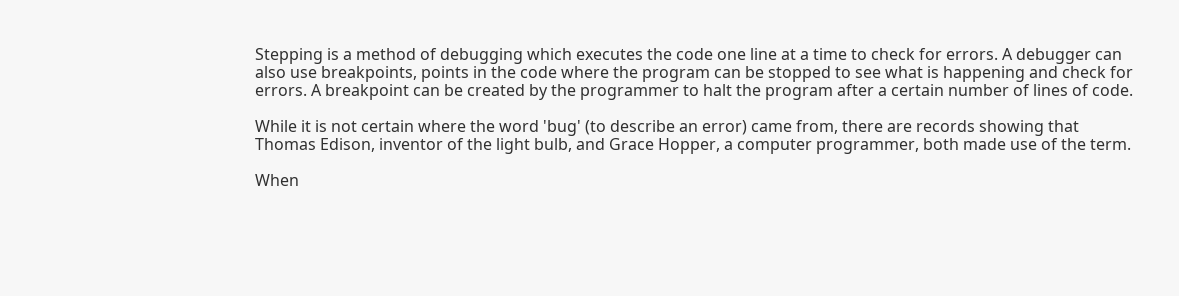Stepping is a method of debugging which executes the code one line at a time to check for errors. A debugger can also use breakpoints, points in the code where the program can be stopped to see what is happening and check for errors. A breakpoint can be created by the programmer to halt the program after a certain number of lines of code.

While it is not certain where the word 'bug' (to describe an error) came from, there are records showing that Thomas Edison, inventor of the light bulb, and Grace Hopper, a computer programmer, both made use of the term.

When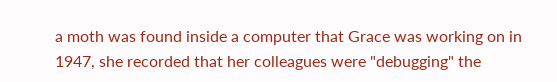a moth was found inside a computer that Grace was working on in 1947, she recorded that her colleagues were "debugging" the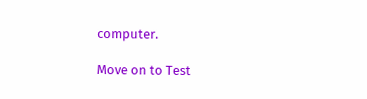computer.

Move on to Test